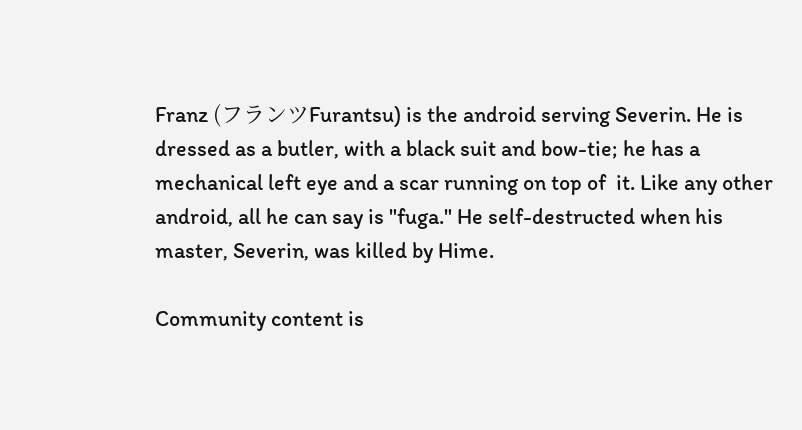Franz (フランツFurantsu) is the android serving Severin. He is dressed as a butler, with a black suit and bow-tie; he has a mechanical left eye and a scar running on top of  it. Like any other android, all he can say is "fuga." He self-destructed when his master, Severin, was killed by Hime.

Community content is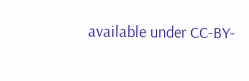available under CC-BY-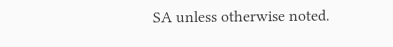SA unless otherwise noted.